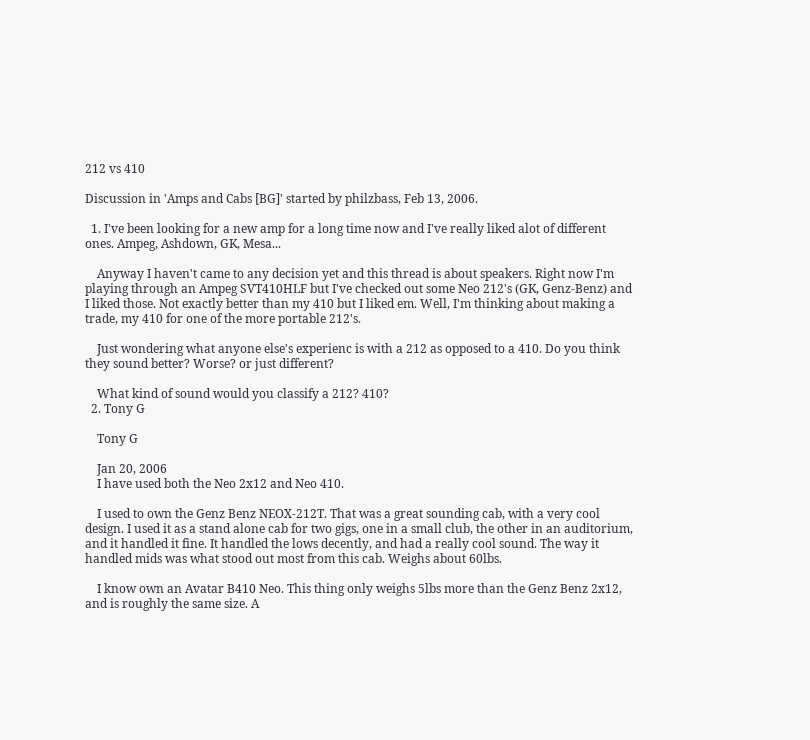212 vs 410

Discussion in 'Amps and Cabs [BG]' started by philzbass, Feb 13, 2006.

  1. I've been looking for a new amp for a long time now and I've really liked alot of different ones. Ampeg, Ashdown, GK, Mesa...

    Anyway I haven't came to any decision yet and this thread is about speakers. Right now I'm playing through an Ampeg SVT410HLF but I've checked out some Neo 212's (GK, Genz-Benz) and I liked those. Not exactly better than my 410 but I liked em. Well, I'm thinking about making a trade, my 410 for one of the more portable 212's.

    Just wondering what anyone else's experienc is with a 212 as opposed to a 410. Do you think they sound better? Worse? or just different?

    What kind of sound would you classify a 212? 410?
  2. Tony G

    Tony G

    Jan 20, 2006
    I have used both the Neo 2x12 and Neo 410.

    I used to own the Genz Benz NEOX-212T. That was a great sounding cab, with a very cool design. I used it as a stand alone cab for two gigs, one in a small club, the other in an auditorium, and it handled it fine. It handled the lows decently, and had a really cool sound. The way it handled mids was what stood out most from this cab. Weighs about 60lbs.

    I know own an Avatar B410 Neo. This thing only weighs 5lbs more than the Genz Benz 2x12, and is roughly the same size. A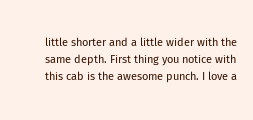little shorter and a little wider with the same depth. First thing you notice with this cab is the awesome punch. I love a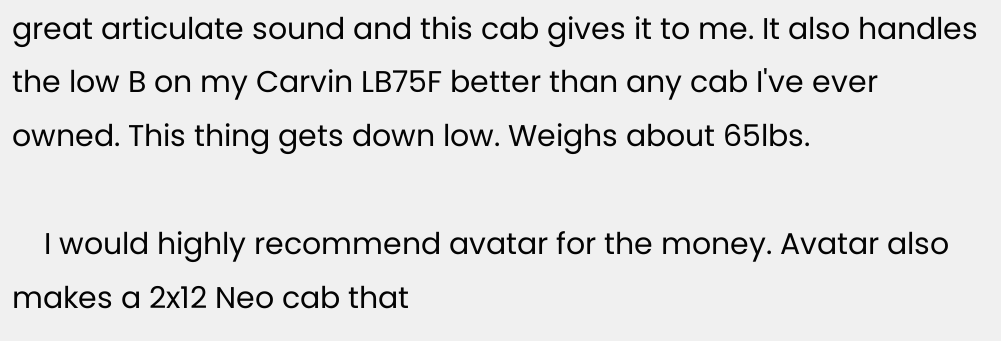great articulate sound and this cab gives it to me. It also handles the low B on my Carvin LB75F better than any cab I've ever owned. This thing gets down low. Weighs about 65lbs.

    I would highly recommend avatar for the money. Avatar also makes a 2x12 Neo cab that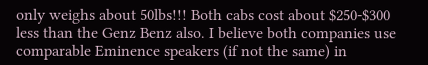only weighs about 50lbs!!! Both cabs cost about $250-$300 less than the Genz Benz also. I believe both companies use comparable Eminence speakers (if not the same) in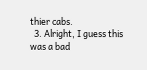thier cabs.
  3. Alright, I guess this was a bad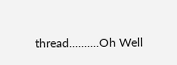thread..........Oh Well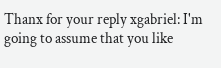Thanx for your reply xgabriel: I'm going to assume that you like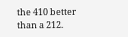the 410 better than a 212.